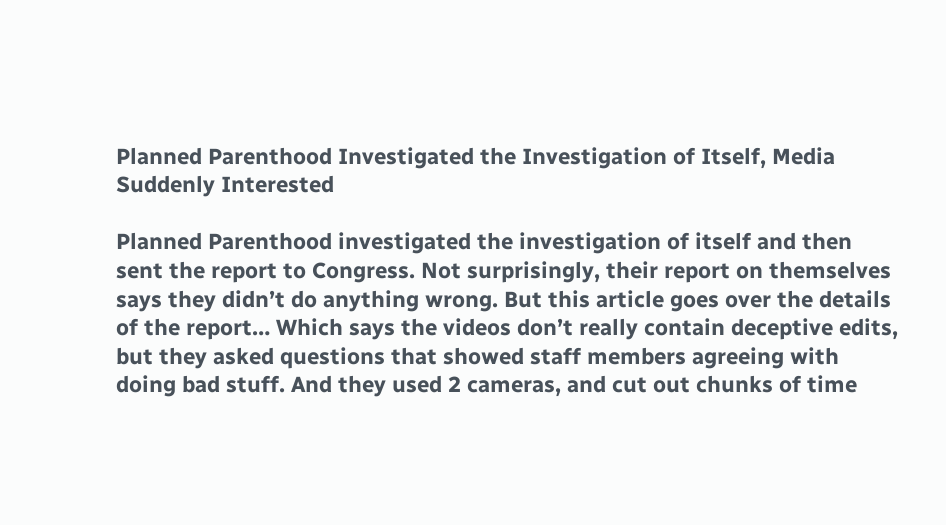Planned Parenthood Investigated the Investigation of Itself, Media Suddenly Interested

Planned Parenthood investigated the investigation of itself and then sent the report to Congress. Not surprisingly, their report on themselves says they didn’t do anything wrong. But this article goes over the details of the report… Which says the videos don’t really contain deceptive edits, but they asked questions that showed staff members agreeing with doing bad stuff. And they used 2 cameras, and cut out chunks of time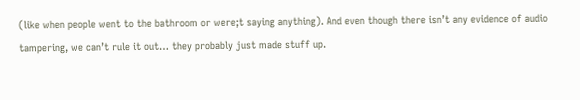(like when people went to the bathroom or were;t saying anything). And even though there isn’t any evidence of audio tampering, we can’t rule it out… they probably just made stuff up.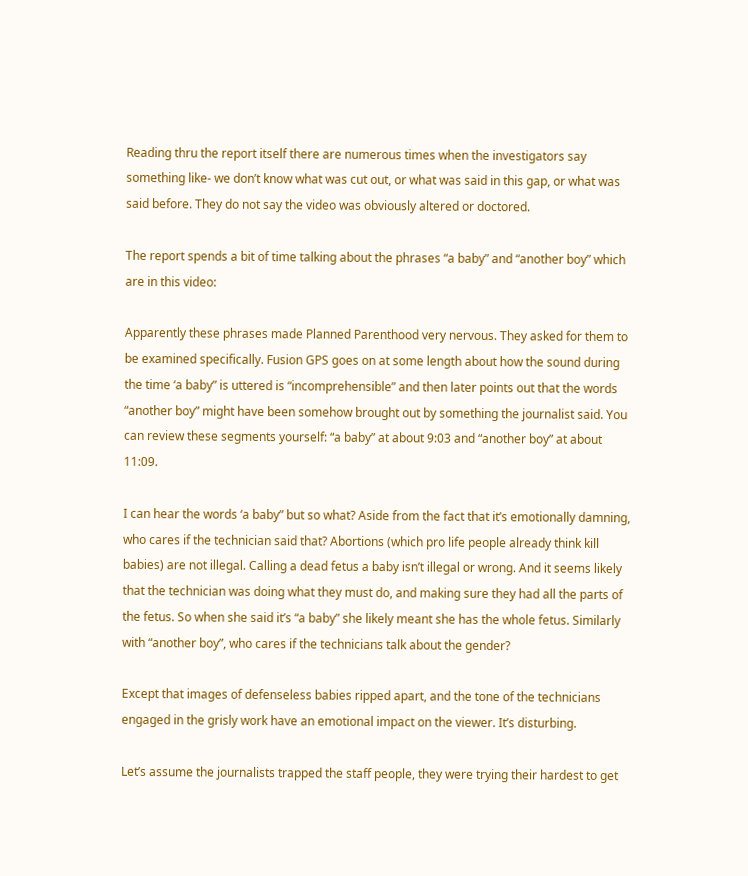Reading thru the report itself there are numerous times when the investigators say something like- we don’t know what was cut out, or what was said in this gap, or what was said before. They do not say the video was obviously altered or doctored.

The report spends a bit of time talking about the phrases “a baby” and “another boy” which are in this video:

Apparently these phrases made Planned Parenthood very nervous. They asked for them to be examined specifically. Fusion GPS goes on at some length about how the sound during the time ‘a baby” is uttered is “incomprehensible” and then later points out that the words “another boy” might have been somehow brought out by something the journalist said. You can review these segments yourself: “a baby” at about 9:03 and “another boy” at about 11:09.

I can hear the words ‘a baby” but so what? Aside from the fact that it’s emotionally damning, who cares if the technician said that? Abortions (which pro life people already think kill babies) are not illegal. Calling a dead fetus a baby isn’t illegal or wrong. And it seems likely that the technician was doing what they must do, and making sure they had all the parts of the fetus. So when she said it’s “a baby” she likely meant she has the whole fetus. Similarly with “another boy”, who cares if the technicians talk about the gender?

Except that images of defenseless babies ripped apart, and the tone of the technicians engaged in the grisly work have an emotional impact on the viewer. It’s disturbing.

Let’s assume the journalists trapped the staff people, they were trying their hardest to get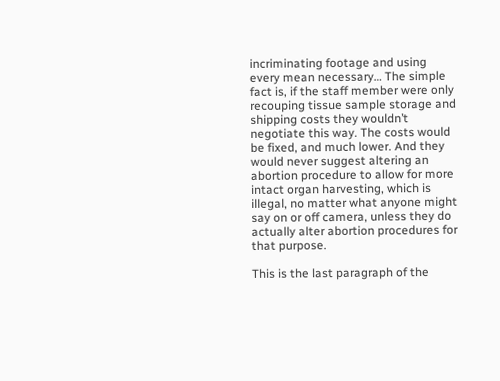incriminating footage and using every mean necessary… The simple fact is, if the staff member were only recouping tissue sample storage and shipping costs they wouldn’t negotiate this way. The costs would be fixed, and much lower. And they would never suggest altering an abortion procedure to allow for more intact organ harvesting, which is illegal, no matter what anyone might say on or off camera, unless they do actually alter abortion procedures for that purpose.

This is the last paragraph of the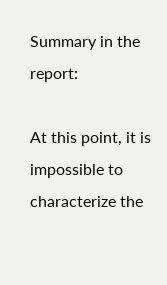Summary in the report:

At this point, it is impossible to characterize the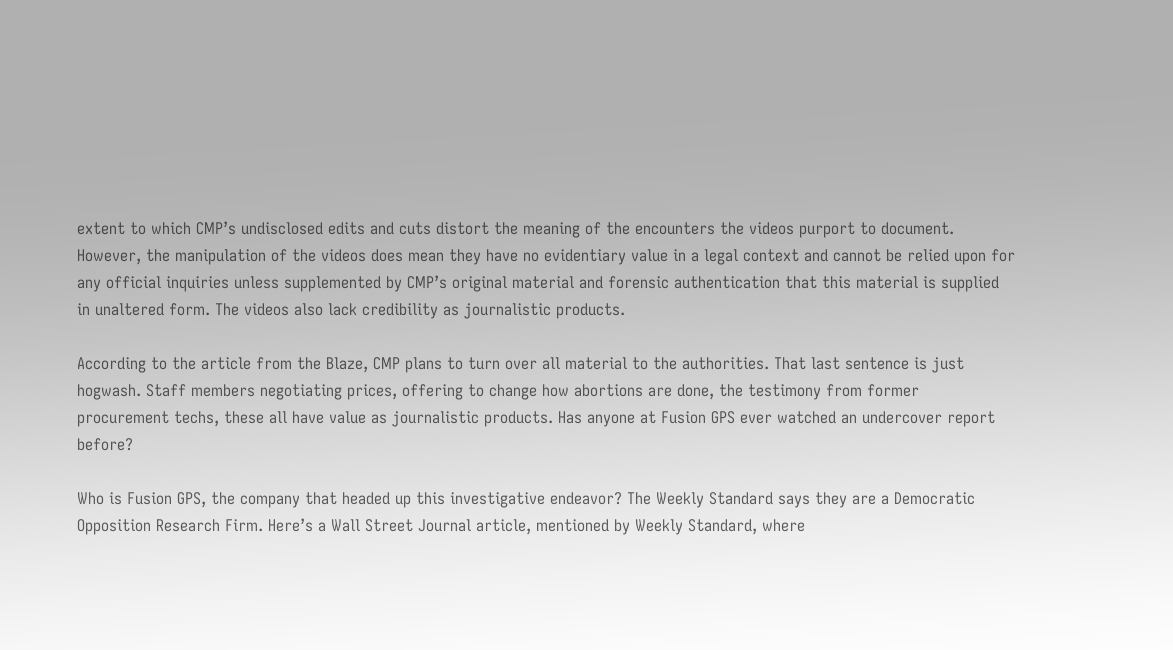extent to which CMP’s undisclosed edits and cuts distort the meaning of the encounters the videos purport to document. However, the manipulation of the videos does mean they have no evidentiary value in a legal context and cannot be relied upon for any official inquiries unless supplemented by CMP’s original material and forensic authentication that this material is supplied in unaltered form. The videos also lack credibility as journalistic products.

According to the article from the Blaze, CMP plans to turn over all material to the authorities. That last sentence is just hogwash. Staff members negotiating prices, offering to change how abortions are done, the testimony from former procurement techs, these all have value as journalistic products. Has anyone at Fusion GPS ever watched an undercover report before?

Who is Fusion GPS, the company that headed up this investigative endeavor? The Weekly Standard says they are a Democratic Opposition Research Firm. Here’s a Wall Street Journal article, mentioned by Weekly Standard, where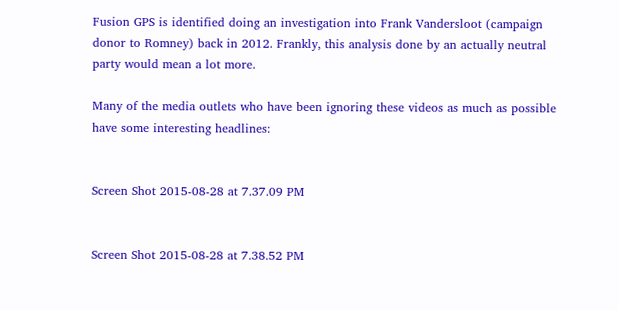Fusion GPS is identified doing an investigation into Frank Vandersloot (campaign donor to Romney) back in 2012. Frankly, this analysis done by an actually neutral party would mean a lot more.

Many of the media outlets who have been ignoring these videos as much as possible have some interesting headlines:


Screen Shot 2015-08-28 at 7.37.09 PM


Screen Shot 2015-08-28 at 7.38.52 PM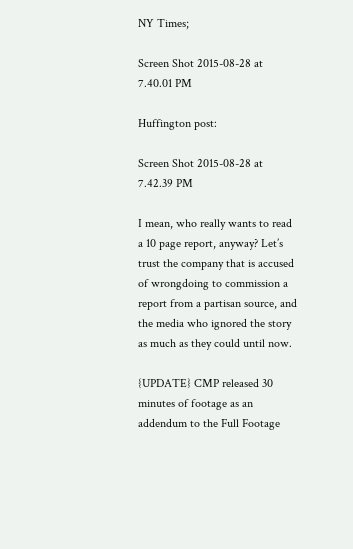NY Times;

Screen Shot 2015-08-28 at 7.40.01 PM

Huffington post:

Screen Shot 2015-08-28 at 7.42.39 PM

I mean, who really wants to read a 10 page report, anyway? Let’s trust the company that is accused of wrongdoing to commission a report from a partisan source, and the media who ignored the story as much as they could until now.

{UPDATE} CMP released 30 minutes of footage as an addendum to the Full Footage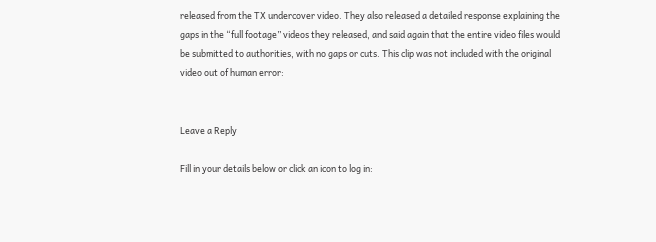released from the TX undercover video. They also released a detailed response explaining the gaps in the “full footage” videos they released, and said again that the entire video files would be submitted to authorities, with no gaps or cuts. This clip was not included with the original video out of human error:


Leave a Reply

Fill in your details below or click an icon to log in: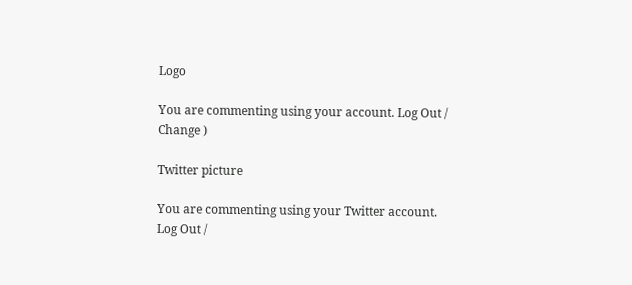Logo

You are commenting using your account. Log Out / Change )

Twitter picture

You are commenting using your Twitter account. Log Out /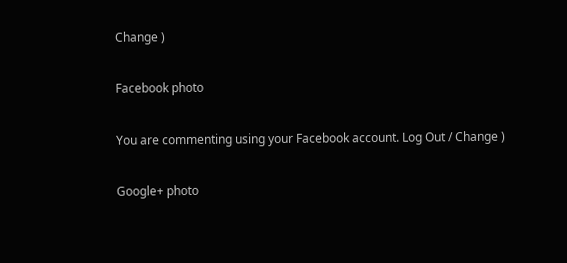Change )

Facebook photo

You are commenting using your Facebook account. Log Out / Change )

Google+ photo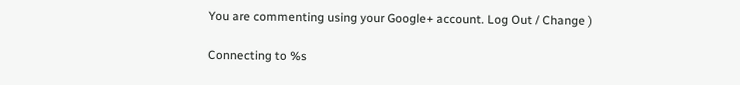You are commenting using your Google+ account. Log Out / Change )

Connecting to %s